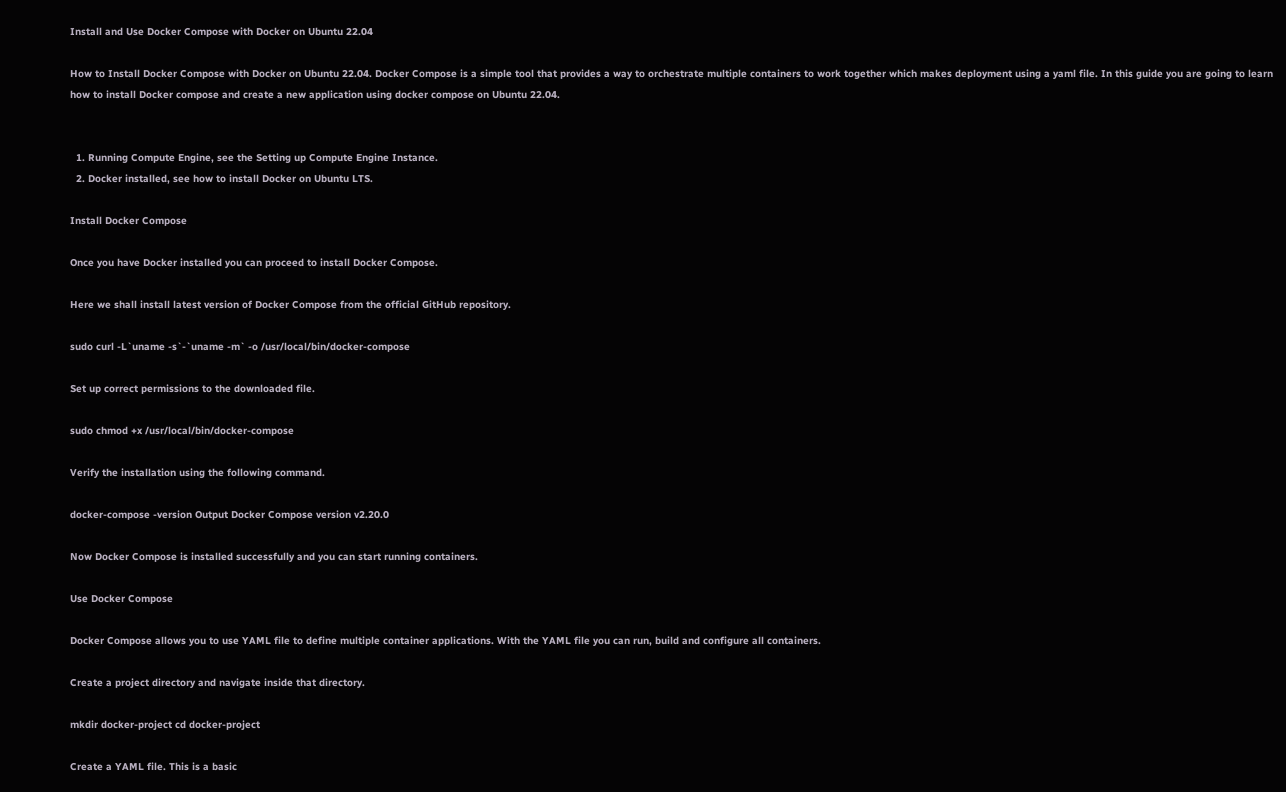Install and Use Docker Compose with Docker on Ubuntu 22.04

How to Install Docker Compose with Docker on Ubuntu 22.04. Docker Compose is a simple tool that provides a way to orchestrate multiple containers to work together which makes deployment using a yaml file. In this guide you are going to learn how to install Docker compose and create a new application using docker compose on Ubuntu 22.04.


  1. Running Compute Engine, see the Setting up Compute Engine Instance.
  2. Docker installed, see how to install Docker on Ubuntu LTS.

Install Docker Compose

Once you have Docker installed you can proceed to install Docker Compose.

Here we shall install latest version of Docker Compose from the official GitHub repository.

sudo curl -L`uname -s`-`uname -m` -o /usr/local/bin/docker-compose

Set up correct permissions to the downloaded file.

sudo chmod +x /usr/local/bin/docker-compose

Verify the installation using the following command.

docker-compose -version Output Docker Compose version v2.20.0

Now Docker Compose is installed successfully and you can start running containers.

Use Docker Compose

Docker Compose allows you to use YAML file to define multiple container applications. With the YAML file you can run, build and configure all containers.

Create a project directory and navigate inside that directory.

mkdir docker-project cd docker-project

Create a YAML file. This is a basic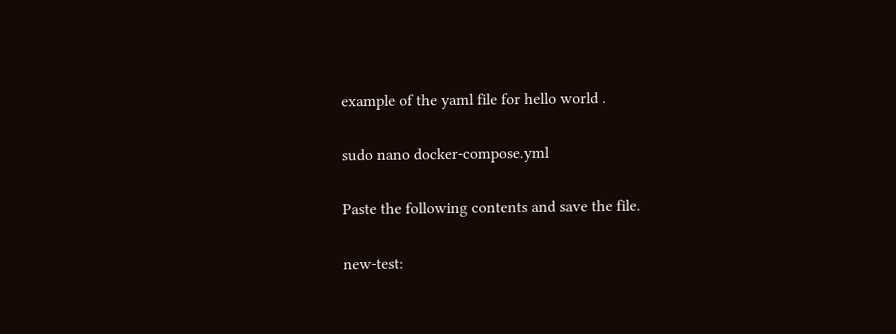example of the yaml file for hello world .

sudo nano docker-compose.yml

Paste the following contents and save the file.

new-test: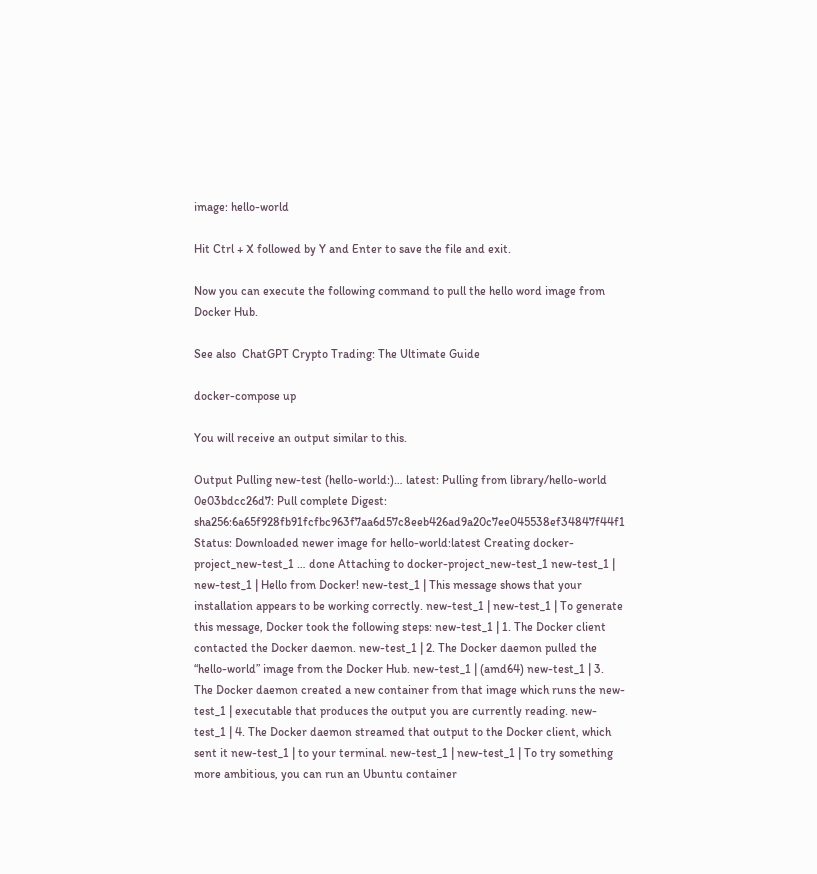image: hello-world

Hit Ctrl + X followed by Y and Enter to save the file and exit.

Now you can execute the following command to pull the hello word image from Docker Hub.

See also  ChatGPT Crypto Trading: The Ultimate Guide

docker-compose up

You will receive an output similar to this.

Output Pulling new-test (hello-world:)… latest: Pulling from library/hello-world 0e03bdcc26d7: Pull complete Digest: sha256:6a65f928fb91fcfbc963f7aa6d57c8eeb426ad9a20c7ee045538ef34847f44f1 Status: Downloaded newer image for hello-world:latest Creating docker-project_new-test_1 … done Attaching to docker-project_new-test_1 new-test_1 | new-test_1 | Hello from Docker! new-test_1 | This message shows that your installation appears to be working correctly. new-test_1 | new-test_1 | To generate this message, Docker took the following steps: new-test_1 | 1. The Docker client contacted the Docker daemon. new-test_1 | 2. The Docker daemon pulled the “hello-world” image from the Docker Hub. new-test_1 | (amd64) new-test_1 | 3. The Docker daemon created a new container from that image which runs the new-test_1 | executable that produces the output you are currently reading. new-test_1 | 4. The Docker daemon streamed that output to the Docker client, which sent it new-test_1 | to your terminal. new-test_1 | new-test_1 | To try something more ambitious, you can run an Ubuntu container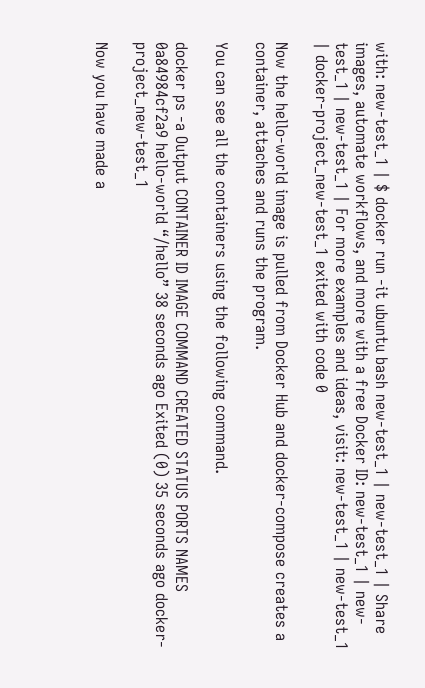with: new-test_1 | $ docker run -it ubuntu bash new-test_1 | new-test_1 | Share images, automate workflows, and more with a free Docker ID: new-test_1 | new-test_1 | new-test_1 | For more examples and ideas, visit: new-test_1 | new-test_1 | docker-project_new-test_1 exited with code 0

Now the hello-world image is pulled from Docker Hub and docker-compose creates a container, attaches and runs the program.

You can see all the containers using the following command.

docker ps -a Output CONTAINER ID IMAGE COMMAND CREATED STATUS PORTS NAMES 0a84984cf2a9 hello-world “/hello” 38 seconds ago Exited (0) 35 seconds ago docker-project_new-test_1

Now you have made a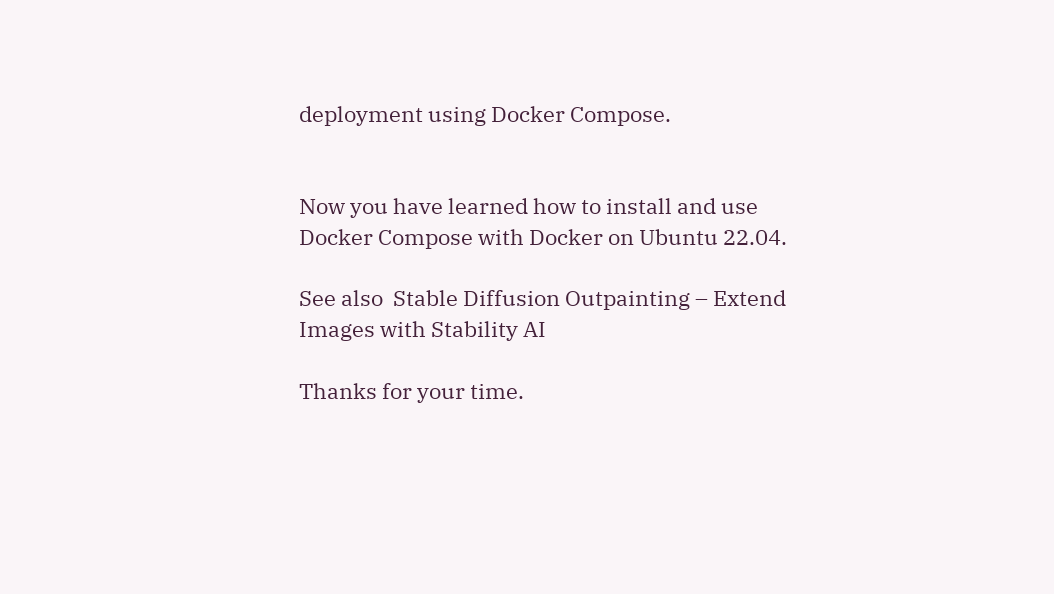deployment using Docker Compose.


Now you have learned how to install and use Docker Compose with Docker on Ubuntu 22.04.

See also  Stable Diffusion Outpainting – Extend Images with Stability AI

Thanks for your time.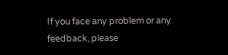If you face any problem or any feedback, please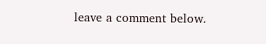leave a comment below.